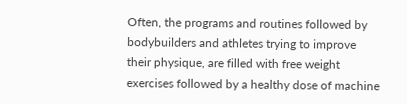Often, the programs and routines followed by bodybuilders and athletes trying to improve their physique, are filled with free weight exercises followed by a healthy dose of machine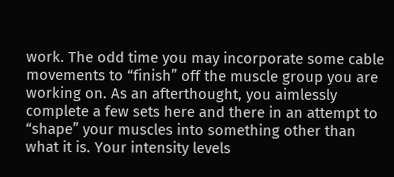work. The odd time you may incorporate some cable movements to “finish” off the muscle group you are working on. As an afterthought, you aimlessly complete a few sets here and there in an attempt to “shape” your muscles into something other than what it is. Your intensity levels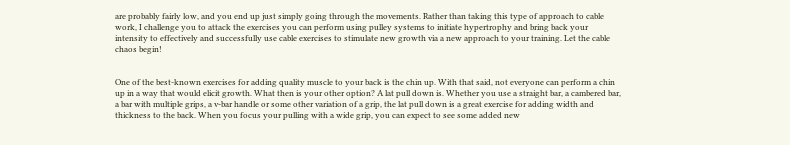are probably fairly low, and you end up just simply going through the movements. Rather than taking this type of approach to cable work, I challenge you to attack the exercises you can perform using pulley systems to initiate hypertrophy and bring back your intensity to effectively and successfully use cable exercises to stimulate new growth via a new approach to your training. Let the cable chaos begin!


One of the best-known exercises for adding quality muscle to your back is the chin up. With that said, not everyone can perform a chin up in a way that would elicit growth. What then is your other option? A lat pull down is. Whether you use a straight bar, a cambered bar, a bar with multiple grips, a v-bar handle or some other variation of a grip, the lat pull down is a great exercise for adding width and thickness to the back. When you focus your pulling with a wide grip, you can expect to see some added new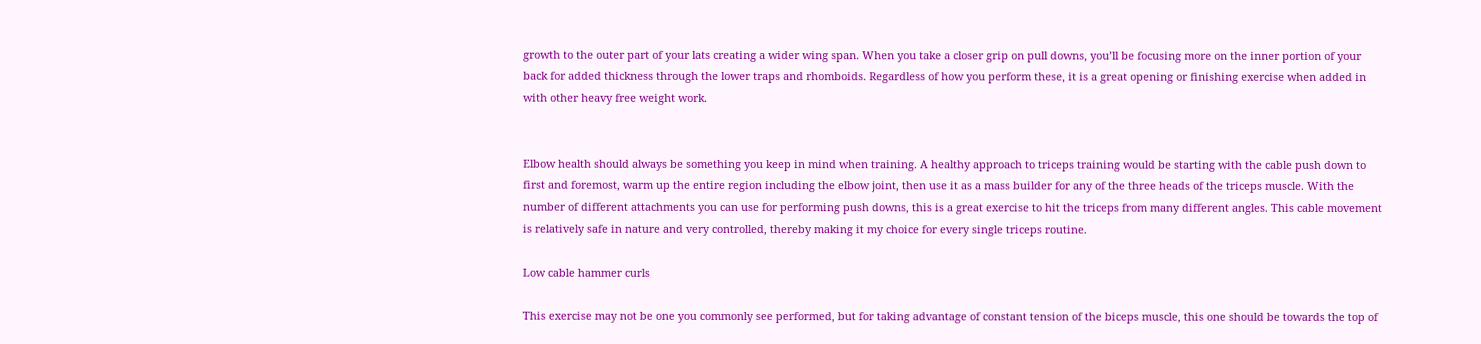growth to the outer part of your lats creating a wider wing span. When you take a closer grip on pull downs, you’ll be focusing more on the inner portion of your back for added thickness through the lower traps and rhomboids. Regardless of how you perform these, it is a great opening or finishing exercise when added in with other heavy free weight work.


Elbow health should always be something you keep in mind when training. A healthy approach to triceps training would be starting with the cable push down to first and foremost, warm up the entire region including the elbow joint, then use it as a mass builder for any of the three heads of the triceps muscle. With the number of different attachments you can use for performing push downs, this is a great exercise to hit the triceps from many different angles. This cable movement is relatively safe in nature and very controlled, thereby making it my choice for every single triceps routine.

Low cable hammer curls

This exercise may not be one you commonly see performed, but for taking advantage of constant tension of the biceps muscle, this one should be towards the top of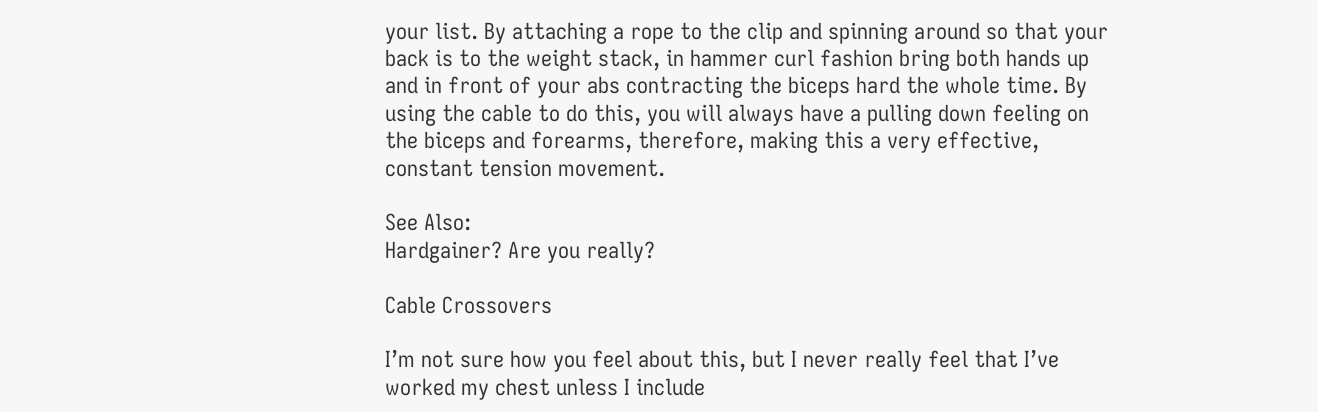your list. By attaching a rope to the clip and spinning around so that your back is to the weight stack, in hammer curl fashion bring both hands up and in front of your abs contracting the biceps hard the whole time. By using the cable to do this, you will always have a pulling down feeling on the biceps and forearms, therefore, making this a very effective, constant tension movement.

See Also:
Hardgainer? Are you really?

Cable Crossovers

I’m not sure how you feel about this, but I never really feel that I’ve worked my chest unless I include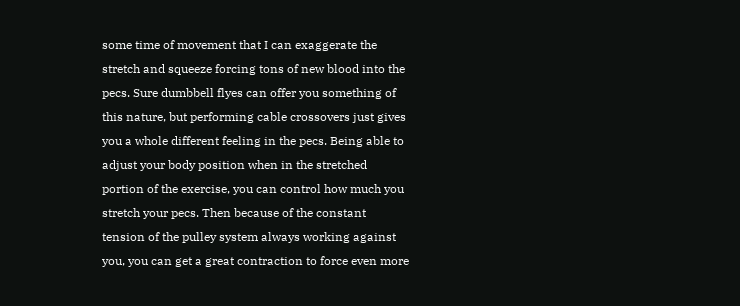some time of movement that I can exaggerate the stretch and squeeze forcing tons of new blood into the pecs. Sure dumbbell flyes can offer you something of this nature, but performing cable crossovers just gives you a whole different feeling in the pecs. Being able to adjust your body position when in the stretched portion of the exercise, you can control how much you stretch your pecs. Then because of the constant tension of the pulley system always working against you, you can get a great contraction to force even more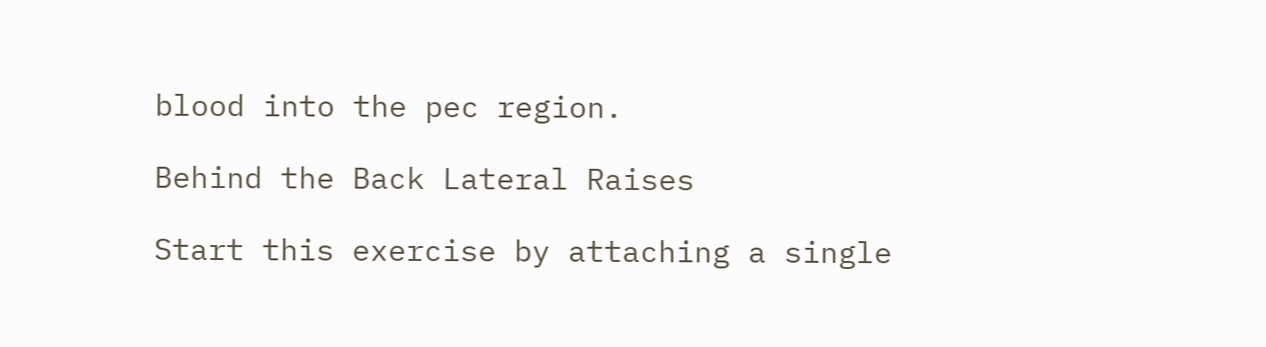blood into the pec region.

Behind the Back Lateral Raises

Start this exercise by attaching a single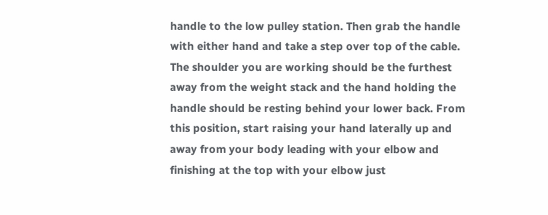handle to the low pulley station. Then grab the handle with either hand and take a step over top of the cable. The shoulder you are working should be the furthest away from the weight stack and the hand holding the handle should be resting behind your lower back. From this position, start raising your hand laterally up and away from your body leading with your elbow and finishing at the top with your elbow just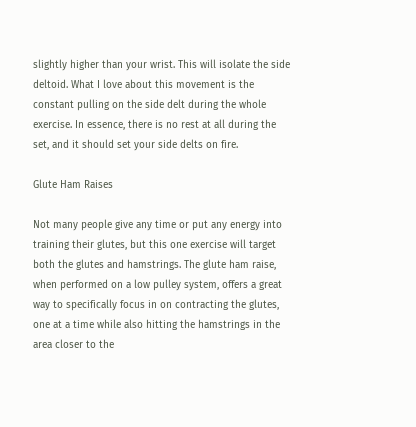slightly higher than your wrist. This will isolate the side deltoid. What I love about this movement is the constant pulling on the side delt during the whole exercise. In essence, there is no rest at all during the set, and it should set your side delts on fire.

Glute Ham Raises

Not many people give any time or put any energy into training their glutes, but this one exercise will target both the glutes and hamstrings. The glute ham raise, when performed on a low pulley system, offers a great way to specifically focus in on contracting the glutes, one at a time while also hitting the hamstrings in the area closer to the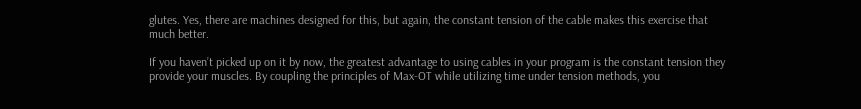glutes. Yes, there are machines designed for this, but again, the constant tension of the cable makes this exercise that much better.

If you haven’t picked up on it by now, the greatest advantage to using cables in your program is the constant tension they provide your muscles. By coupling the principles of Max-OT while utilizing time under tension methods, you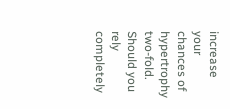increase your chances of hypertrophy two-fold. Should you rely completely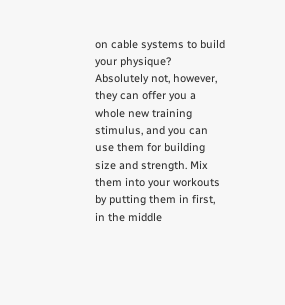on cable systems to build your physique? Absolutely not, however, they can offer you a whole new training stimulus, and you can use them for building size and strength. Mix them into your workouts by putting them in first, in the middle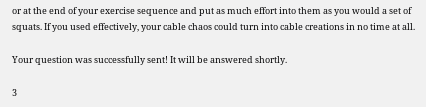or at the end of your exercise sequence and put as much effort into them as you would a set of squats. If you used effectively, your cable chaos could turn into cable creations in no time at all.

Your question was successfully sent! It will be answered shortly.

3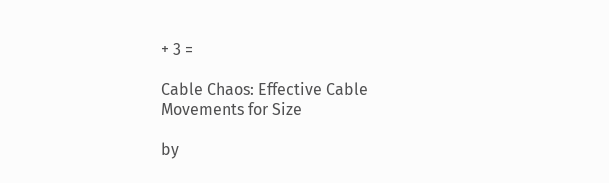+ 3 =

Cable Chaos: Effective Cable Movements for Size

by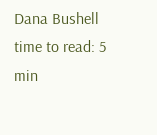Dana Bushell time to read: 5 min